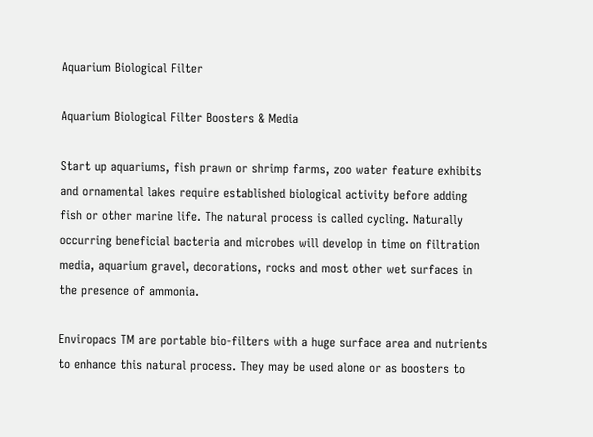Aquarium Biological Filter

Aquarium Biological Filter Boosters & Media

Start up aquariums, fish prawn or shrimp farms, zoo water feature exhibits and ornamental lakes require established biological activity before adding fish or other marine life. The natural process is called cycling. Naturally occurring beneficial bacteria and microbes will develop in time on filtration media, aquarium gravel, decorations, rocks and most other wet surfaces in the presence of ammonia.

Enviropacs TM are portable bio-filters with a huge surface area and nutrients to enhance this natural process. They may be used alone or as boosters to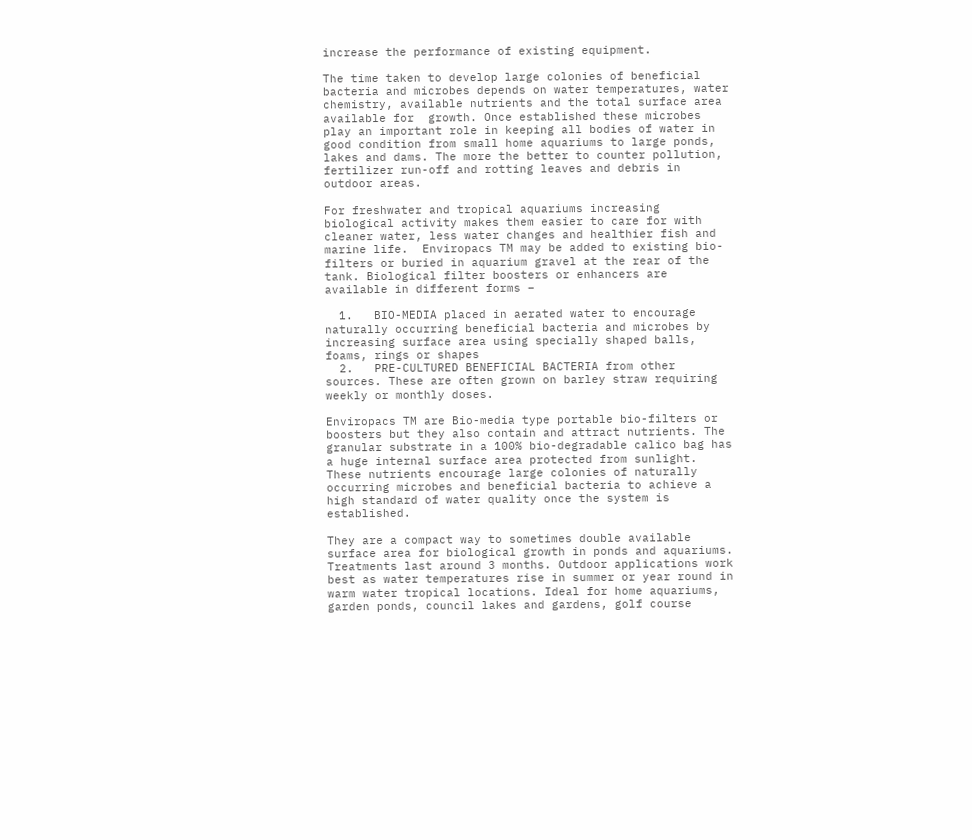increase the performance of existing equipment.

The time taken to develop large colonies of beneficial bacteria and microbes depends on water temperatures, water chemistry, available nutrients and the total surface area available for  growth. Once established these microbes play an important role in keeping all bodies of water in good condition from small home aquariums to large ponds, lakes and dams. The more the better to counter pollution, fertilizer run-off and rotting leaves and debris in outdoor areas.

For freshwater and tropical aquariums increasing biological activity makes them easier to care for with cleaner water, less water changes and healthier fish and marine life.  Enviropacs TM may be added to existing bio-filters or buried in aquarium gravel at the rear of the tank. Biological filter boosters or enhancers are available in different forms –

  1.   BIO-MEDIA placed in aerated water to encourage naturally occurring beneficial bacteria and microbes by increasing surface area using specially shaped balls, foams, rings or shapes
  2.   PRE-CULTURED BENEFICIAL BACTERIA from other sources. These are often grown on barley straw requiring weekly or monthly doses.

Enviropacs TM are Bio-media type portable bio-filters or boosters but they also contain and attract nutrients. The granular substrate in a 100% bio-degradable calico bag has a huge internal surface area protected from sunlight. These nutrients encourage large colonies of naturally occurring microbes and beneficial bacteria to achieve a high standard of water quality once the system is established.

They are a compact way to sometimes double available surface area for biological growth in ponds and aquariums. Treatments last around 3 months. Outdoor applications work best as water temperatures rise in summer or year round in warm water tropical locations. Ideal for home aquariums, garden ponds, council lakes and gardens, golf course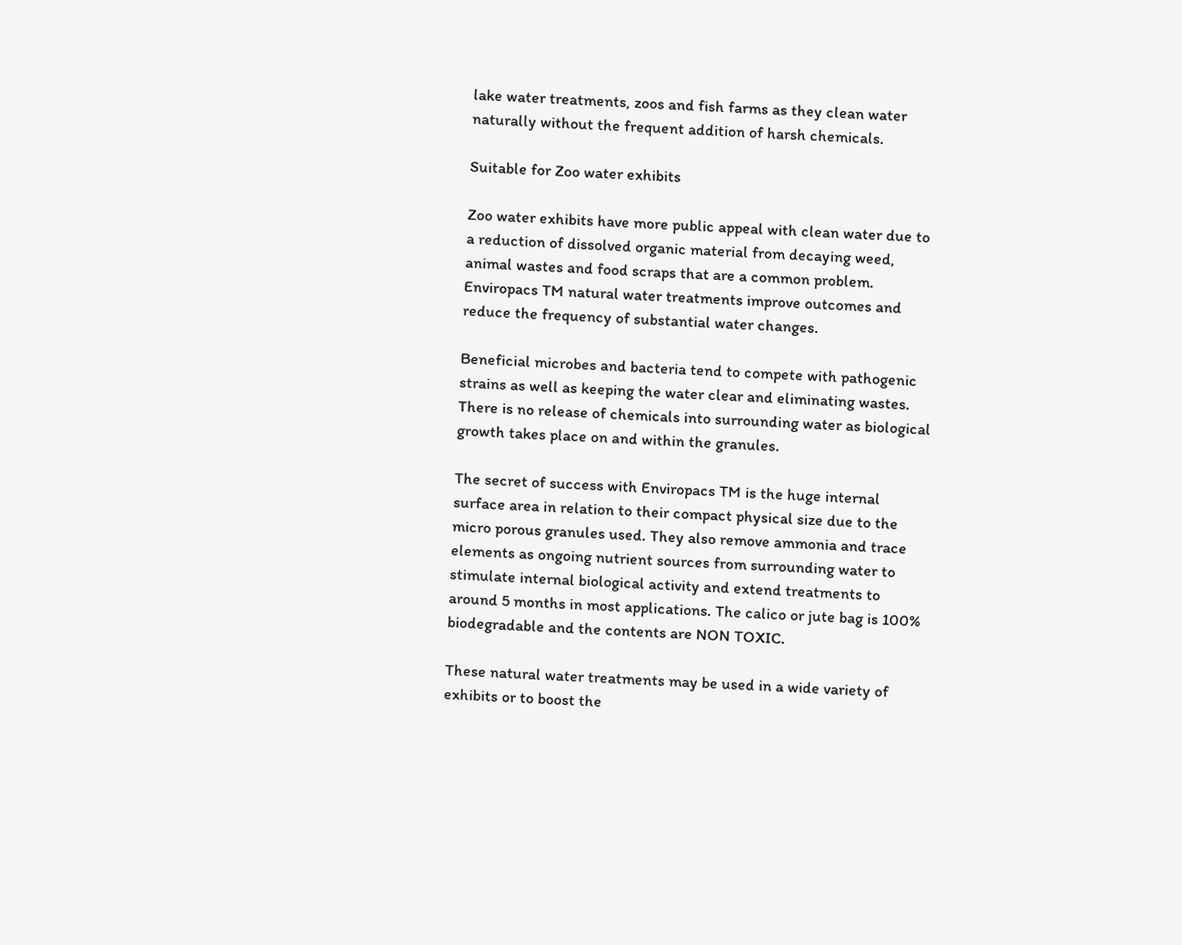lake water treatments, zoos and fish farms as they clean water naturally without the frequent addition of harsh chemicals.

Suitable for Zoo water exhibits

Zoo water exhibits have more public appeal with clean water due to a reduction of dissolved organic material from decaying weed, animal wastes and food scraps that are a common problem. Enviropacs TM natural water treatments improve outcomes and reduce the frequency of substantial water changes.

Beneficial microbes and bacteria tend to compete with pathogenic strains as well as keeping the water clear and eliminating wastes. There is no release of chemicals into surrounding water as biological growth takes place on and within the granules.

The secret of success with Enviropacs TM is the huge internal surface area in relation to their compact physical size due to the micro porous granules used. They also remove ammonia and trace elements as ongoing nutrient sources from surrounding water to stimulate internal biological activity and extend treatments to around 5 months in most applications. The calico or jute bag is 100% biodegradable and the contents are NON TOXIC.

These natural water treatments may be used in a wide variety of exhibits or to boost the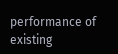performance of existing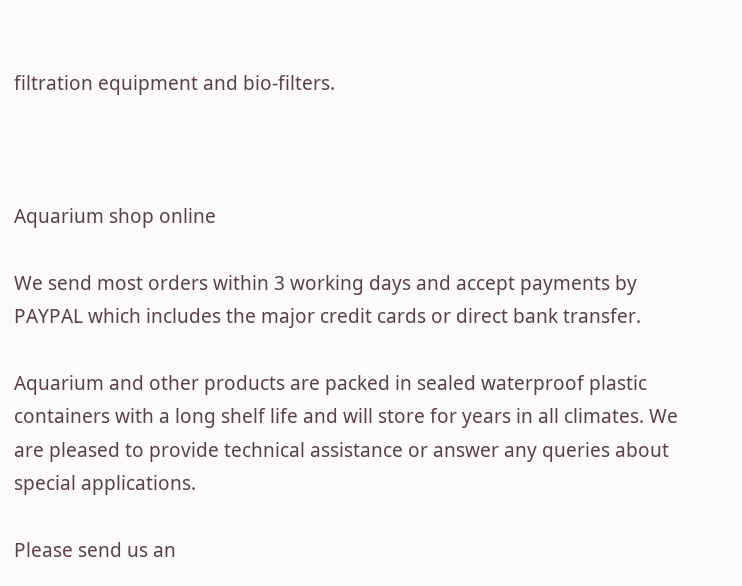filtration equipment and bio-filters.



Aquarium shop online

We send most orders within 3 working days and accept payments by PAYPAL which includes the major credit cards or direct bank transfer.

Aquarium and other products are packed in sealed waterproof plastic containers with a long shelf life and will store for years in all climates. We are pleased to provide technical assistance or answer any queries about special applications.

Please send us an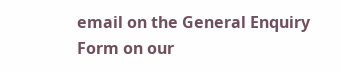email on the General Enquiry Form on our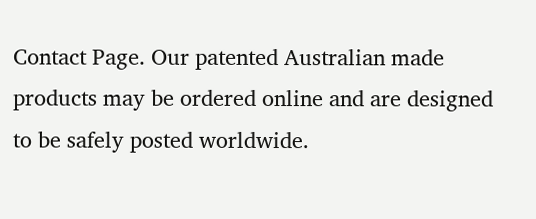Contact Page. Our patented Australian made products may be ordered online and are designed to be safely posted worldwide.